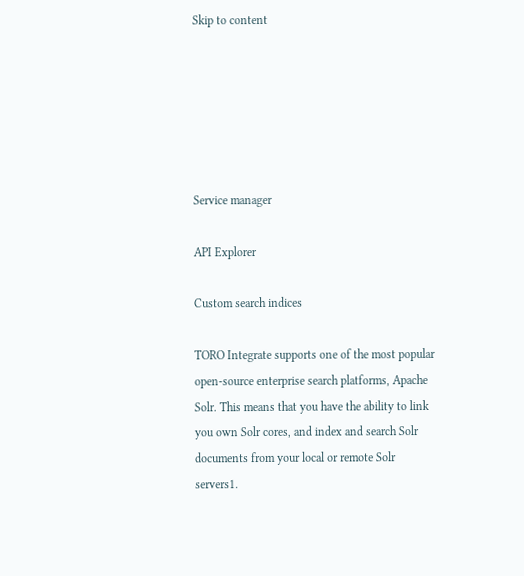Skip to content






Service manager

API Explorer

Custom search indices

TORO Integrate supports one of the most popular open-source enterprise search platforms, Apache Solr. This means that you have the ability to link you own Solr cores, and index and search Solr documents from your local or remote Solr servers1.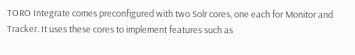TORO Integrate comes preconfigured with two Solr cores, one each for Monitor and Tracker. It uses these cores to implement features such as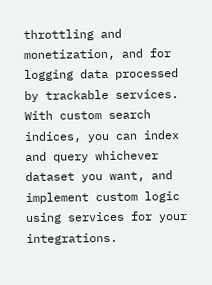throttling and monetization, and for logging data processed by trackable services. With custom search indices, you can index and query whichever dataset you want, and implement custom logic using services for your integrations.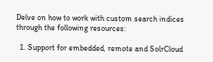Delve on how to work with custom search indices through the following resources:

  1. Support for embedded, remote and SolrCloud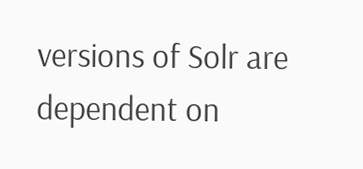versions of Solr are dependent on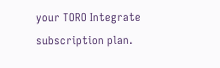your TORO Integrate subscription plan.